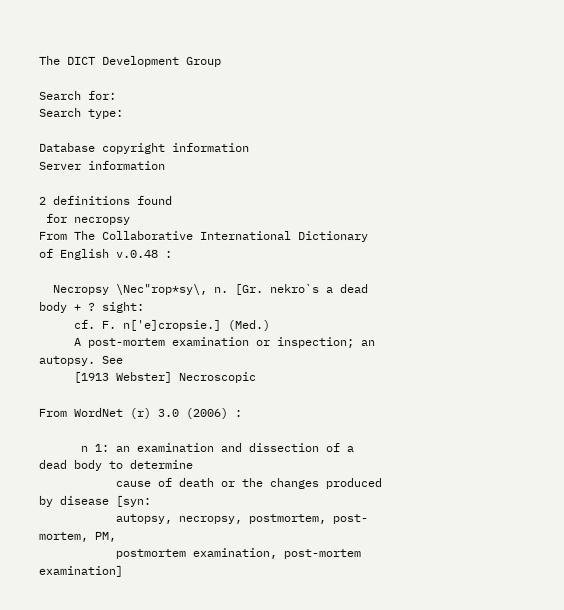The DICT Development Group

Search for:
Search type:

Database copyright information
Server information

2 definitions found
 for necropsy
From The Collaborative International Dictionary of English v.0.48 :

  Necropsy \Nec"rop*sy\, n. [Gr. nekro`s a dead body + ? sight:
     cf. F. n['e]cropsie.] (Med.)
     A post-mortem examination or inspection; an autopsy. See
     [1913 Webster] Necroscopic

From WordNet (r) 3.0 (2006) :

      n 1: an examination and dissection of a dead body to determine
           cause of death or the changes produced by disease [syn:
           autopsy, necropsy, postmortem, post-mortem, PM,
           postmortem examination, post-mortem examination]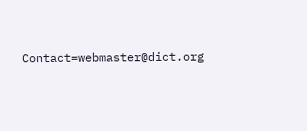Contact=webmaster@dict.org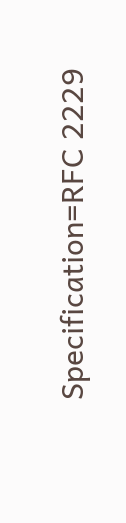Specification=RFC 2229